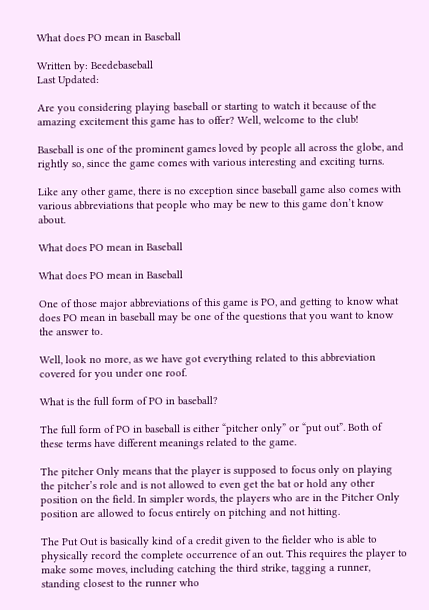What does PO mean in Baseball

Written by: Beedebaseball
Last Updated:

Are you considering playing baseball or starting to watch it because of the amazing excitement this game has to offer? Well, welcome to the club!

Baseball is one of the prominent games loved by people all across the globe, and rightly so, since the game comes with various interesting and exciting turns.

Like any other game, there is no exception since baseball game also comes with various abbreviations that people who may be new to this game don’t know about.

What does PO mean in Baseball

What does PO mean in Baseball

One of those major abbreviations of this game is PO, and getting to know what does PO mean in baseball may be one of the questions that you want to know the answer to.

Well, look no more, as we have got everything related to this abbreviation covered for you under one roof.

What is the full form of PO in baseball?

The full form of PO in baseball is either “pitcher only” or “put out”. Both of these terms have different meanings related to the game.

The pitcher Only means that the player is supposed to focus only on playing the pitcher’s role and is not allowed to even get the bat or hold any other position on the field. In simpler words, the players who are in the Pitcher Only position are allowed to focus entirely on pitching and not hitting.

The Put Out is basically kind of a credit given to the fielder who is able to physically record the complete occurrence of an out. This requires the player to make some moves, including catching the third strike, tagging a runner, standing closest to the runner who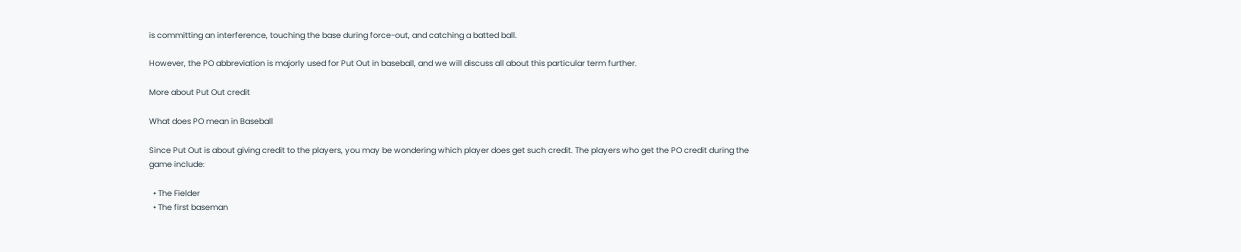is committing an interference, touching the base during force-out, and catching a batted ball.

However, the PO abbreviation is majorly used for Put Out in baseball, and we will discuss all about this particular term further.

More about Put Out credit

What does PO mean in Baseball

Since Put Out is about giving credit to the players, you may be wondering which player does get such credit. The players who get the PO credit during the game include:

  • The Fielder
  • The first baseman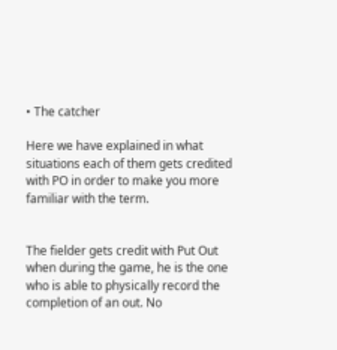• The catcher

Here we have explained in what situations each of them gets credited with PO in order to make you more familiar with the term.


The fielder gets credit with Put Out when during the game, he is the one who is able to physically record the completion of an out. No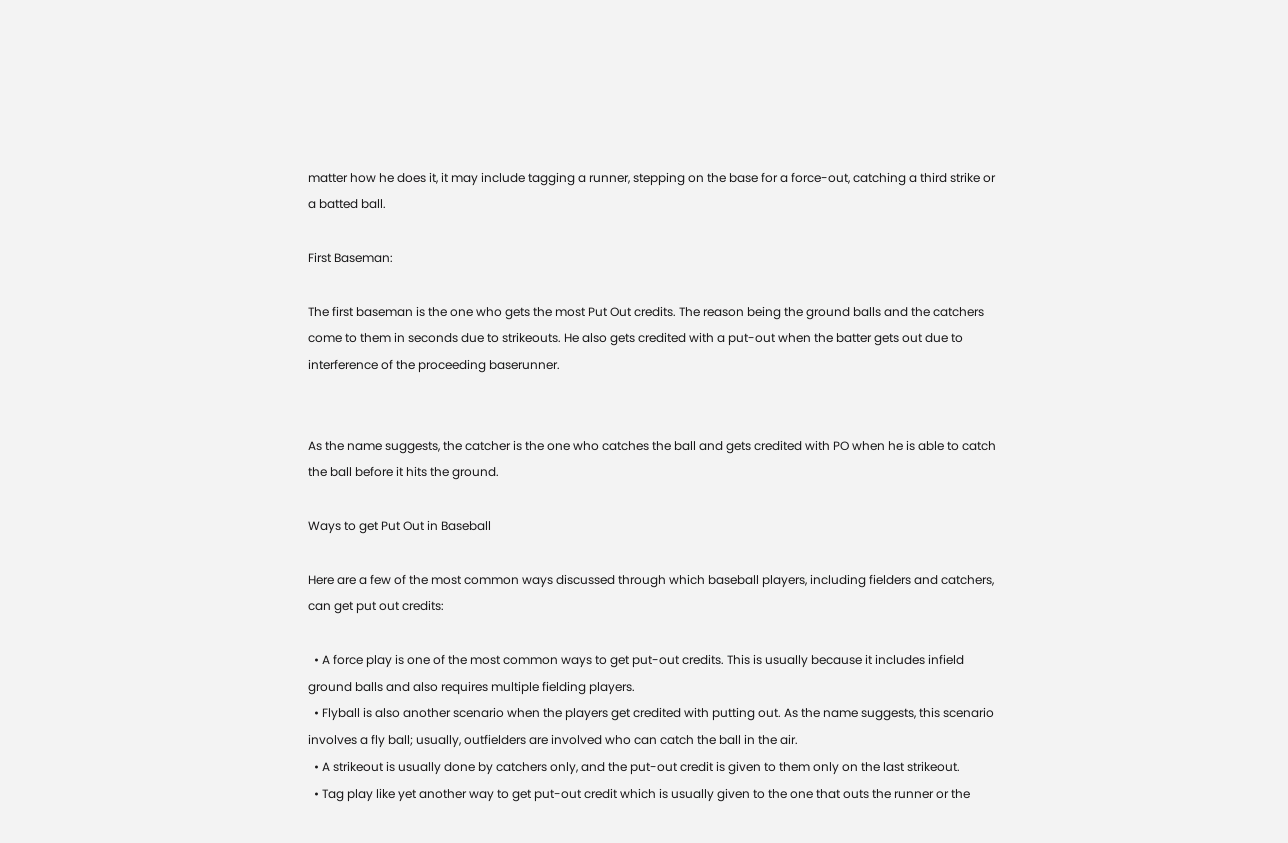matter how he does it, it may include tagging a runner, stepping on the base for a force-out, catching a third strike or a batted ball.

First Baseman:

The first baseman is the one who gets the most Put Out credits. The reason being the ground balls and the catchers come to them in seconds due to strikeouts. He also gets credited with a put-out when the batter gets out due to interference of the proceeding baserunner.


As the name suggests, the catcher is the one who catches the ball and gets credited with PO when he is able to catch the ball before it hits the ground.

Ways to get Put Out in Baseball

Here are a few of the most common ways discussed through which baseball players, including fielders and catchers, can get put out credits:

  • A force play is one of the most common ways to get put-out credits. This is usually because it includes infield ground balls and also requires multiple fielding players.
  • Flyball is also another scenario when the players get credited with putting out. As the name suggests, this scenario involves a fly ball; usually, outfielders are involved who can catch the ball in the air.
  • A strikeout is usually done by catchers only, and the put-out credit is given to them only on the last strikeout.
  • Tag play like yet another way to get put-out credit which is usually given to the one that outs the runner or the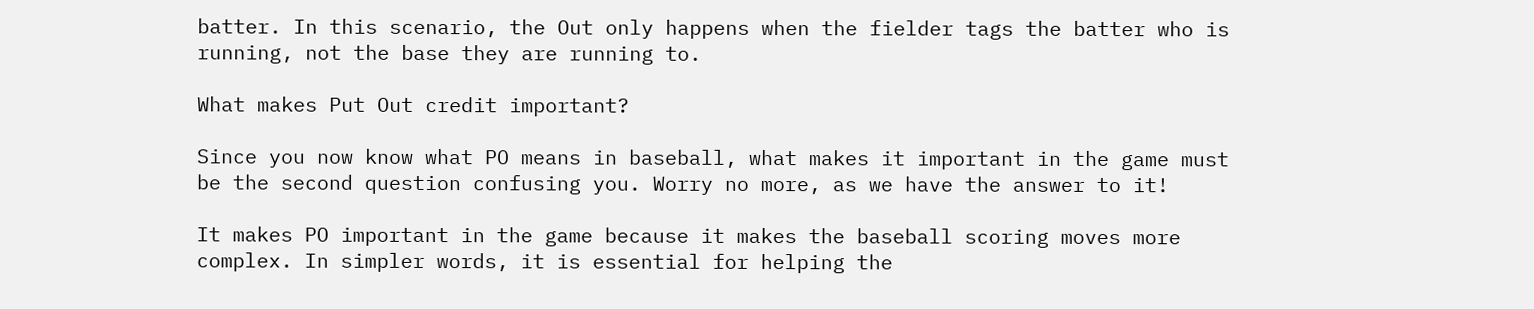batter. In this scenario, the Out only happens when the fielder tags the batter who is running, not the base they are running to.

What makes Put Out credit important?

Since you now know what PO means in baseball, what makes it important in the game must be the second question confusing you. Worry no more, as we have the answer to it!

It makes PO important in the game because it makes the baseball scoring moves more complex. In simpler words, it is essential for helping the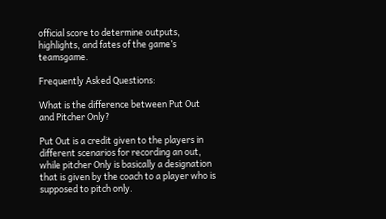official score to determine outputs, highlights, and fates of the game’s teamsgame.

Frequently Asked Questions:

What is the difference between Put Out and Pitcher Only?

Put Out is a credit given to the players in different scenarios for recording an out, while pitcher Only is basically a designation that is given by the coach to a player who is supposed to pitch only.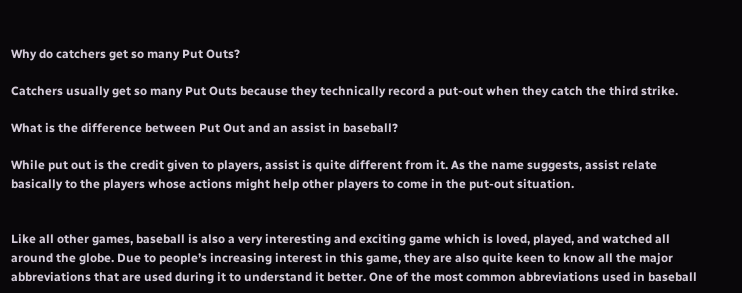Why do catchers get so many Put Outs?

Catchers usually get so many Put Outs because they technically record a put-out when they catch the third strike.

What is the difference between Put Out and an assist in baseball?

While put out is the credit given to players, assist is quite different from it. As the name suggests, assist relate basically to the players whose actions might help other players to come in the put-out situation.


Like all other games, baseball is also a very interesting and exciting game which is loved, played, and watched all around the globe. Due to people’s increasing interest in this game, they are also quite keen to know all the major abbreviations that are used during it to understand it better. One of the most common abbreviations used in baseball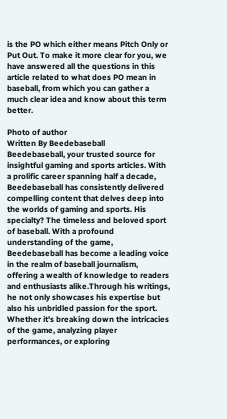is the PO which either means Pitch Only or Put Out. To make it more clear for you, we have answered all the questions in this article related to what does PO mean in baseball, from which you can gather a much clear idea and know about this term better.

Photo of author
Written By Beedebaseball
Beedebaseball, your trusted source for insightful gaming and sports articles. With a prolific career spanning half a decade, Beedebaseball has consistently delivered compelling content that delves deep into the worlds of gaming and sports. His specialty? The timeless and beloved sport of baseball. With a profound understanding of the game, Beedebaseball has become a leading voice in the realm of baseball journalism, offering a wealth of knowledge to readers and enthusiasts alike.Through his writings, he not only showcases his expertise but also his unbridled passion for the sport. Whether it's breaking down the intricacies of the game, analyzing player performances, or exploring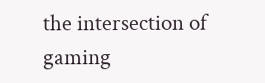the intersection of gaming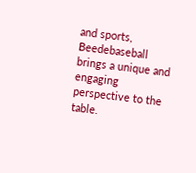and sports, Beedebaseball brings a unique and engaging perspective to the table.